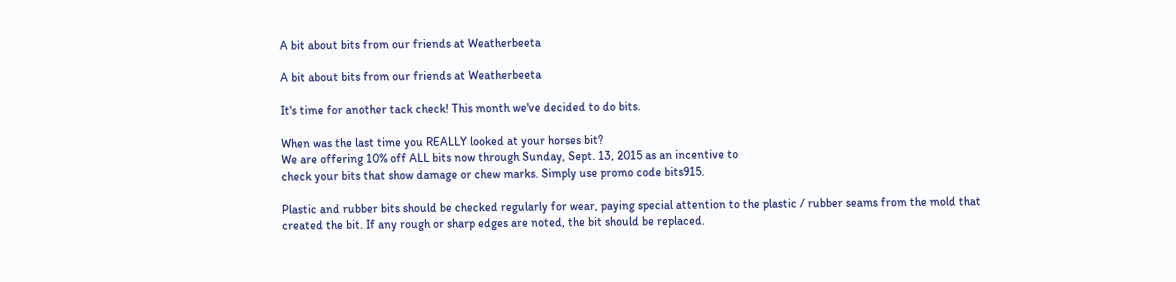A bit about bits from our friends at Weatherbeeta

A bit about bits from our friends at Weatherbeeta

It's time for another tack check! This month we've decided to do bits.

When was the last time you REALLY looked at your horses bit?
We are offering 10% off ALL bits now through Sunday, Sept. 13, 2015 as an incentive to
check your bits that show damage or chew marks. Simply use promo code bits915.

Plastic and rubber bits should be checked regularly for wear, paying special attention to the plastic / rubber seams from the mold that created the bit. If any rough or sharp edges are noted, the bit should be replaced.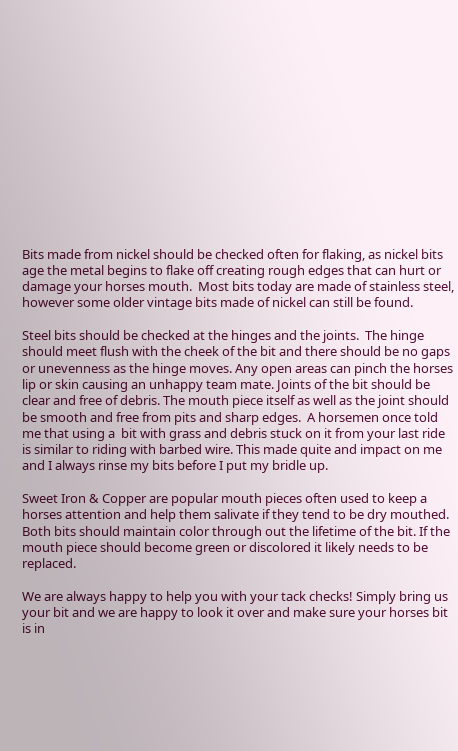Bits made from nickel should be checked often for flaking, as nickel bits age the metal begins to flake off creating rough edges that can hurt or damage your horses mouth.  Most bits today are made of stainless steel, however some older vintage bits made of nickel can still be found.

Steel bits should be checked at the hinges and the joints.  The hinge should meet flush with the cheek of the bit and there should be no gaps or unevenness as the hinge moves. Any open areas can pinch the horses lip or skin causing an unhappy team mate. Joints of the bit should be clear and free of debris. The mouth piece itself as well as the joint should be smooth and free from pits and sharp edges.  A horsemen once told me that using a  bit with grass and debris stuck on it from your last ride is similar to riding with barbed wire. This made quite and impact on me and I always rinse my bits before I put my bridle up.

Sweet Iron & Copper are popular mouth pieces often used to keep a horses attention and help them salivate if they tend to be dry mouthed. Both bits should maintain color through out the lifetime of the bit. If the mouth piece should become green or discolored it likely needs to be replaced.

We are always happy to help you with your tack checks! Simply bring us your bit and we are happy to look it over and make sure your horses bit is in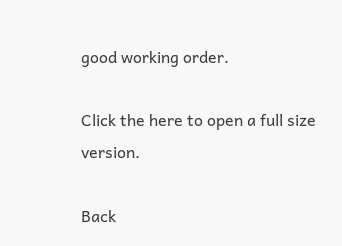good working order.

Click the here to open a full size version.

Back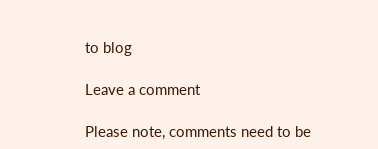to blog

Leave a comment

Please note, comments need to be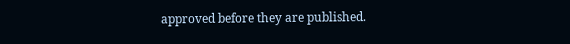approved before they are published.